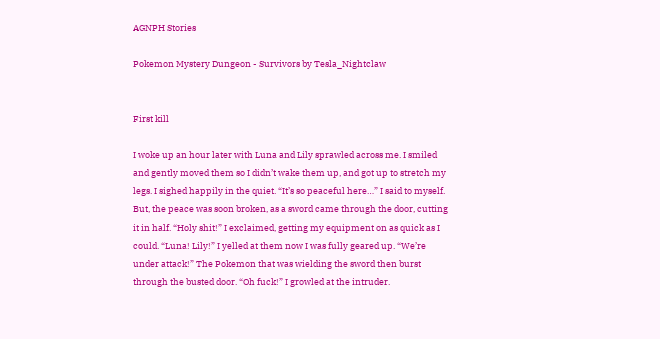AGNPH Stories

Pokemon Mystery Dungeon - Survivors by Tesla_Nightclaw


First kill

I woke up an hour later with Luna and Lily sprawled across me. I smiled and gently moved them so I didn’t wake them up, and got up to stretch my legs. I sighed happily in the quiet. “It’s so peaceful here…” I said to myself. But, the peace was soon broken, as a sword came through the door, cutting it in half. “Holy shit!” I exclaimed, getting my equipment on as quick as I could. “Luna! Lily!” I yelled at them now I was fully geared up. “We’re under attack!” The Pokemon that was wielding the sword then burst through the busted door. “Oh fuck!” I growled at the intruder.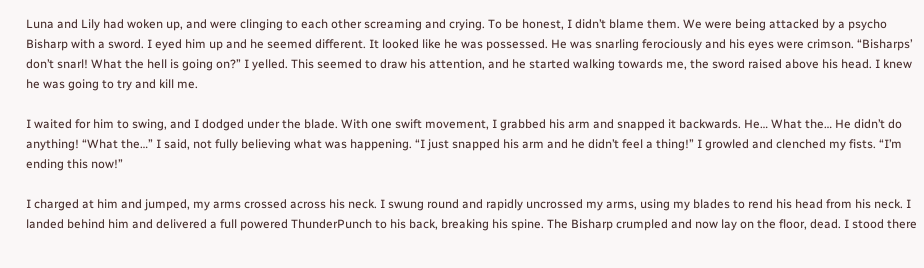Luna and Lily had woken up, and were clinging to each other screaming and crying. To be honest, I didn’t blame them. We were being attacked by a psycho Bisharp with a sword. I eyed him up and he seemed different. It looked like he was possessed. He was snarling ferociously and his eyes were crimson. “Bisharps’ don’t snarl! What the hell is going on?” I yelled. This seemed to draw his attention, and he started walking towards me, the sword raised above his head. I knew he was going to try and kill me.

I waited for him to swing, and I dodged under the blade. With one swift movement, I grabbed his arm and snapped it backwards. He… What the… He didn’t do anything! “What the…” I said, not fully believing what was happening. “I just snapped his arm and he didn’t feel a thing!” I growled and clenched my fists. “I’m ending this now!”

I charged at him and jumped, my arms crossed across his neck. I swung round and rapidly uncrossed my arms, using my blades to rend his head from his neck. I landed behind him and delivered a full powered ThunderPunch to his back, breaking his spine. The Bisharp crumpled and now lay on the floor, dead. I stood there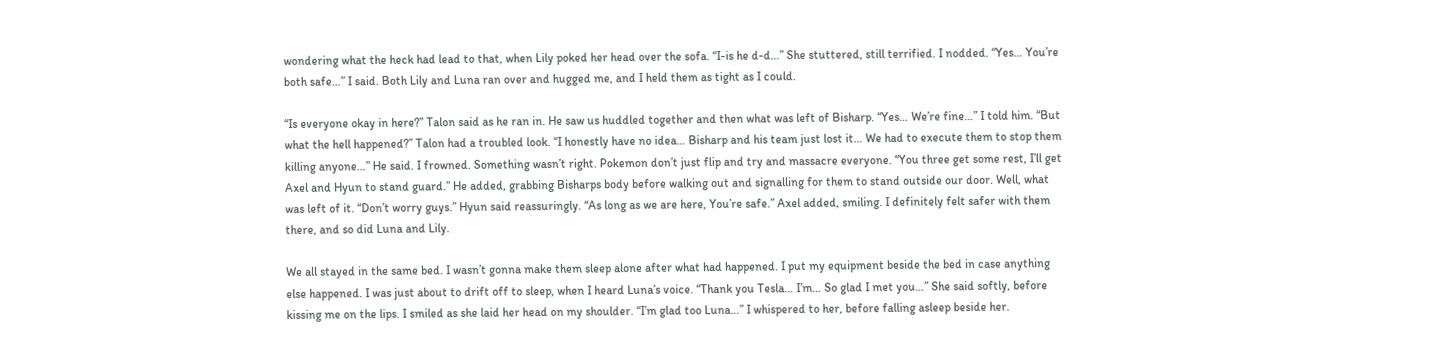wondering what the heck had lead to that, when Lily poked her head over the sofa. “I-is he d-d…” She stuttered, still terrified. I nodded. “Yes… You’re both safe…” I said. Both Lily and Luna ran over and hugged me, and I held them as tight as I could.

“Is everyone okay in here?” Talon said as he ran in. He saw us huddled together and then what was left of Bisharp. “Yes… We’re fine…” I told him. “But what the hell happened?” Talon had a troubled look. “I honestly have no idea… Bisharp and his team just lost it… We had to execute them to stop them killing anyone…” He said. I frowned. Something wasn’t right. Pokemon don’t just flip and try and massacre everyone. “You three get some rest, I’ll get Axel and Hyun to stand guard.” He added, grabbing Bisharps body before walking out and signalling for them to stand outside our door. Well, what was left of it. “Don’t worry guys.” Hyun said reassuringly. “As long as we are here, You’re safe.” Axel added, smiling. I definitely felt safer with them there, and so did Luna and Lily.

We all stayed in the same bed. I wasn’t gonna make them sleep alone after what had happened. I put my equipment beside the bed in case anything else happened. I was just about to drift off to sleep, when I heard Luna’s voice. “Thank you Tesla… I’m… So glad I met you…” She said softly, before kissing me on the lips. I smiled as she laid her head on my shoulder. “I’m glad too Luna…” I whispered to her, before falling asleep beside her.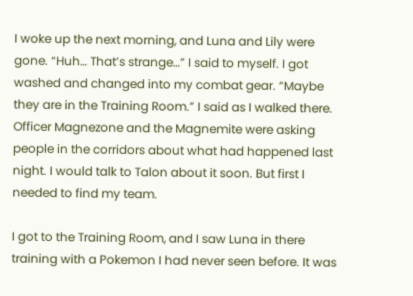I woke up the next morning, and Luna and Lily were gone. “Huh… That’s strange…” I said to myself. I got washed and changed into my combat gear. “Maybe they are in the Training Room.” I said as I walked there. Officer Magnezone and the Magnemite were asking people in the corridors about what had happened last night. I would talk to Talon about it soon. But first I needed to find my team.

I got to the Training Room, and I saw Luna in there training with a Pokemon I had never seen before. It was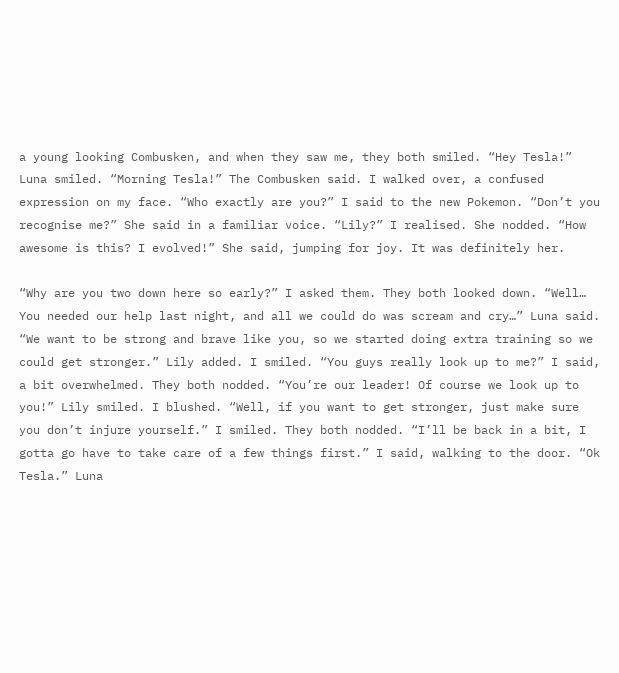a young looking Combusken, and when they saw me, they both smiled. “Hey Tesla!” Luna smiled. “Morning Tesla!” The Combusken said. I walked over, a confused expression on my face. “Who exactly are you?” I said to the new Pokemon. “Don’t you recognise me?” She said in a familiar voice. “Lily?” I realised. She nodded. “How awesome is this? I evolved!” She said, jumping for joy. It was definitely her.

“Why are you two down here so early?” I asked them. They both looked down. “Well… You needed our help last night, and all we could do was scream and cry…” Luna said. “We want to be strong and brave like you, so we started doing extra training so we could get stronger.” Lily added. I smiled. “You guys really look up to me?” I said, a bit overwhelmed. They both nodded. “You’re our leader! Of course we look up to you!” Lily smiled. I blushed. “Well, if you want to get stronger, just make sure you don’t injure yourself.” I smiled. They both nodded. “I’ll be back in a bit, I gotta go have to take care of a few things first.” I said, walking to the door. “Ok Tesla.” Luna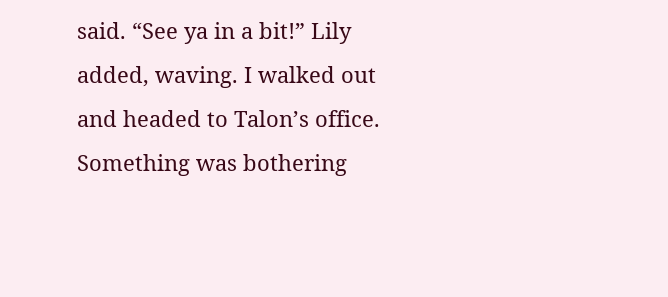said. “See ya in a bit!” Lily added, waving. I walked out and headed to Talon’s office. Something was bothering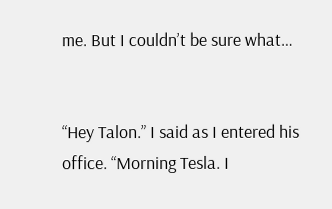me. But I couldn’t be sure what…


“Hey Talon.” I said as I entered his office. “Morning Tesla. I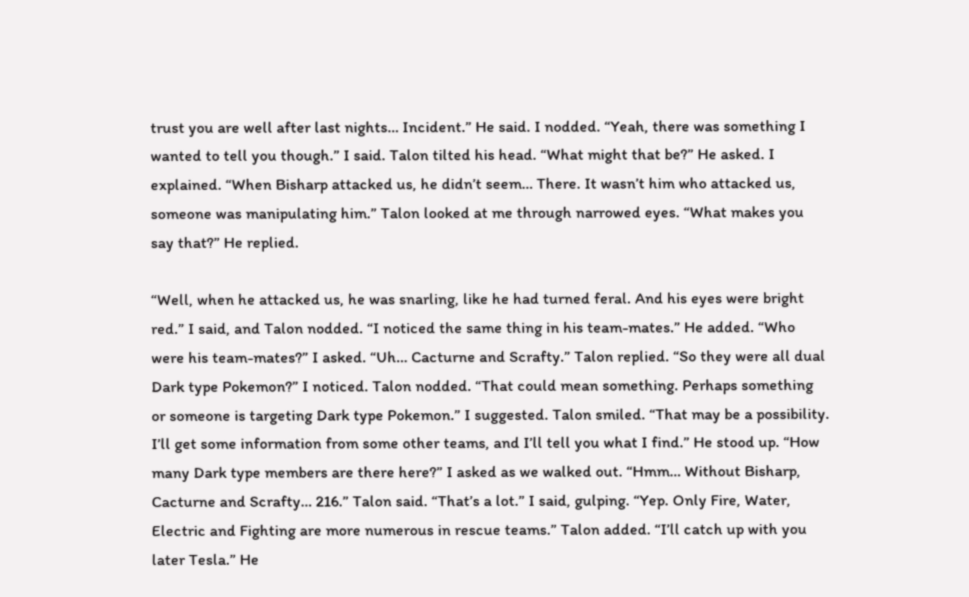trust you are well after last nights… Incident.” He said. I nodded. “Yeah, there was something I wanted to tell you though.” I said. Talon tilted his head. “What might that be?” He asked. I explained. “When Bisharp attacked us, he didn’t seem… There. It wasn’t him who attacked us, someone was manipulating him.” Talon looked at me through narrowed eyes. “What makes you say that?” He replied.

“Well, when he attacked us, he was snarling, like he had turned feral. And his eyes were bright red.” I said, and Talon nodded. “I noticed the same thing in his team-mates.” He added. “Who were his team-mates?” I asked. “Uh… Cacturne and Scrafty.” Talon replied. “So they were all dual Dark type Pokemon?” I noticed. Talon nodded. “That could mean something. Perhaps something or someone is targeting Dark type Pokemon.” I suggested. Talon smiled. “That may be a possibility. I’ll get some information from some other teams, and I’ll tell you what I find.” He stood up. “How many Dark type members are there here?” I asked as we walked out. “Hmm… Without Bisharp, Cacturne and Scrafty… 216.” Talon said. “That’s a lot.” I said, gulping. “Yep. Only Fire, Water, Electric and Fighting are more numerous in rescue teams.” Talon added. “I’ll catch up with you later Tesla.” He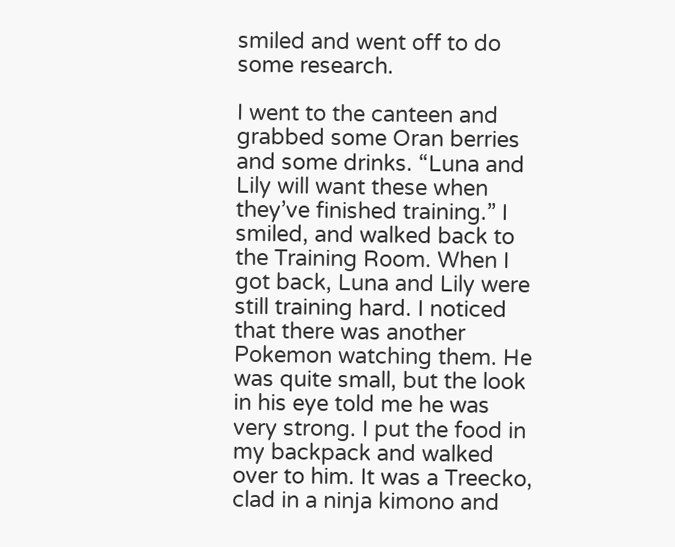smiled and went off to do some research.

I went to the canteen and grabbed some Oran berries and some drinks. “Luna and Lily will want these when they’ve finished training.” I smiled, and walked back to the Training Room. When I got back, Luna and Lily were still training hard. I noticed that there was another Pokemon watching them. He was quite small, but the look in his eye told me he was very strong. I put the food in my backpack and walked over to him. It was a Treecko, clad in a ninja kimono and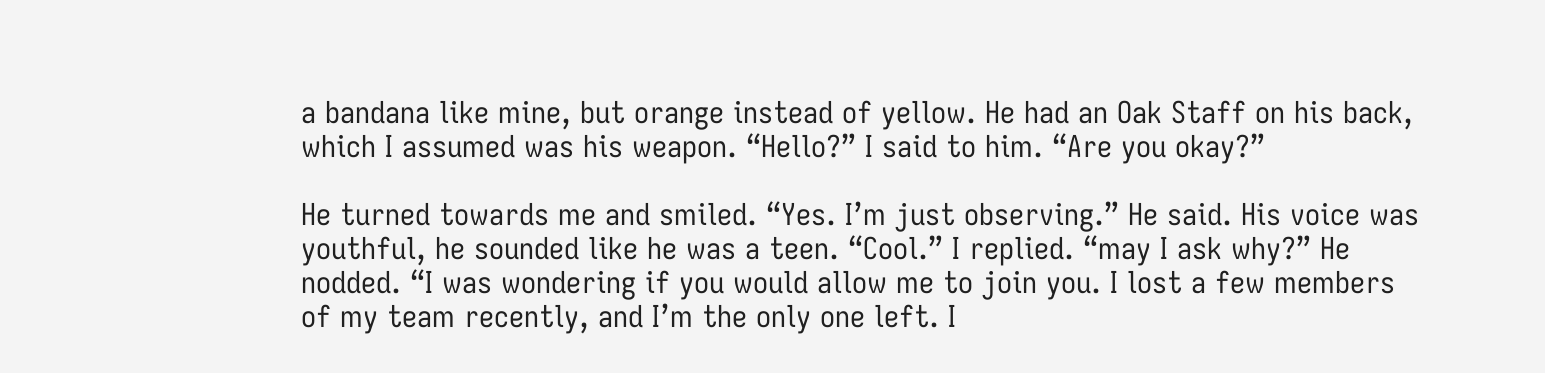a bandana like mine, but orange instead of yellow. He had an Oak Staff on his back, which I assumed was his weapon. “Hello?” I said to him. “Are you okay?”

He turned towards me and smiled. “Yes. I’m just observing.” He said. His voice was youthful, he sounded like he was a teen. “Cool.” I replied. “may I ask why?” He nodded. “I was wondering if you would allow me to join you. I lost a few members of my team recently, and I’m the only one left. I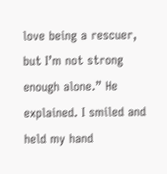love being a rescuer, but I’m not strong enough alone.” He explained. I smiled and held my hand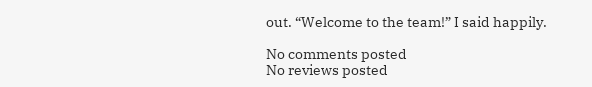out. “Welcome to the team!” I said happily.

No comments posted
No reviews posted